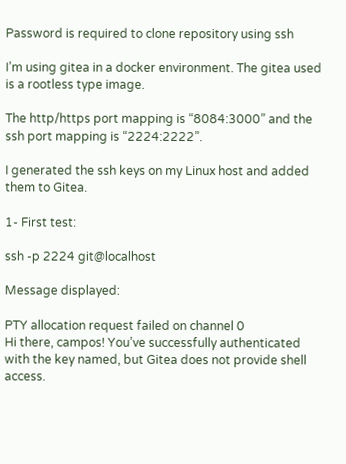Password is required to clone repository using ssh

I’m using gitea in a docker environment. The gitea used is a rootless type image.

The http/https port mapping is “8084:3000” and the ssh port mapping is “2224:2222”.

I generated the ssh keys on my Linux host and added them to Gitea.

1- First test:

ssh -p 2224 git@localhost

Message displayed:

PTY allocation request failed on channel 0
Hi there, campos! You’ve successfully authenticated with the key named, but Gitea does not provide shell access.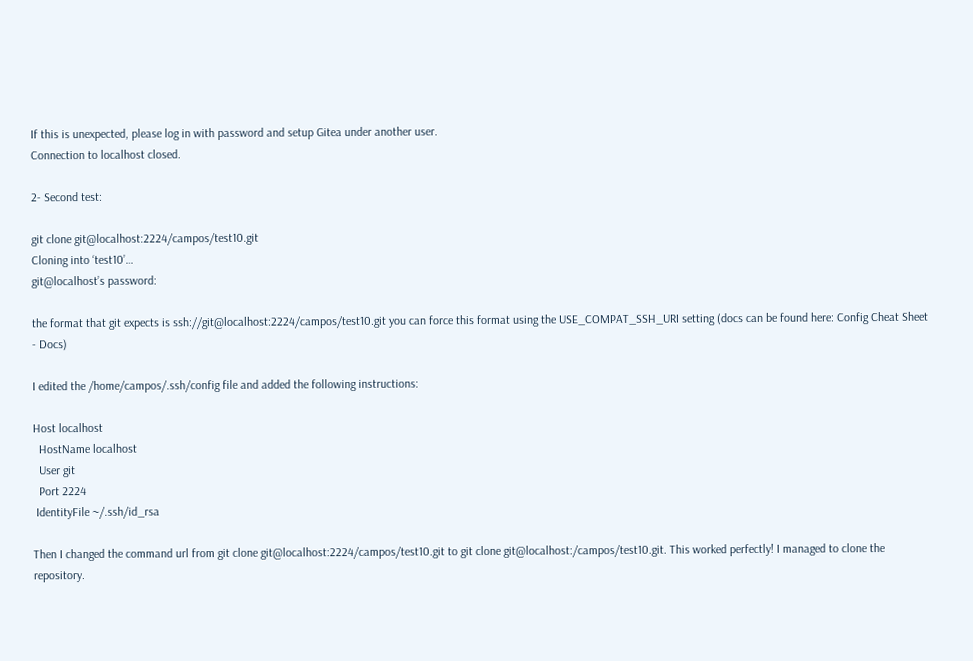If this is unexpected, please log in with password and setup Gitea under another user.
Connection to localhost closed.

2- Second test:

git clone git@localhost:2224/campos/test10.git
Cloning into ‘test10’…
git@localhost’s password:

the format that git expects is ssh://git@localhost:2224/campos/test10.git you can force this format using the USE_COMPAT_SSH_URI setting (docs can be found here: Config Cheat Sheet - Docs)

I edited the /home/campos/.ssh/config file and added the following instructions:

Host localhost
  HostName localhost
  User git
  Port 2224
 IdentityFile ~/.ssh/id_rsa

Then I changed the command url from git clone git@localhost:2224/campos/test10.git to git clone git@localhost:/campos/test10.git. This worked perfectly! I managed to clone the repository.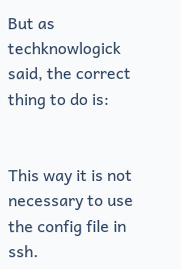But as techknowlogick said, the correct thing to do is:


This way it is not necessary to use the config file in ssh.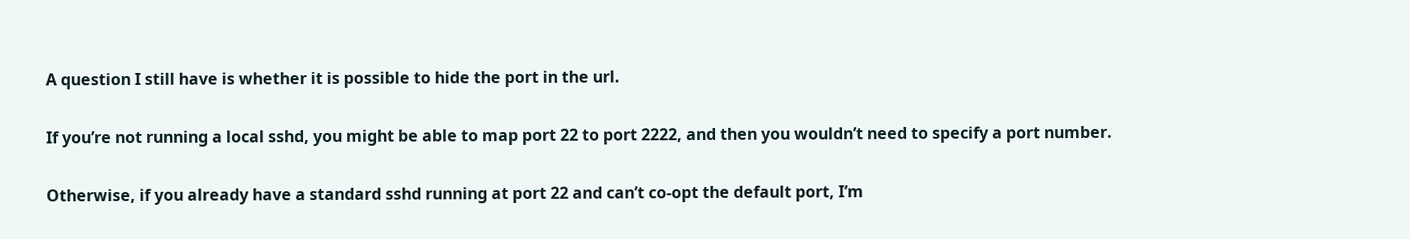A question I still have is whether it is possible to hide the port in the url.

If you’re not running a local sshd, you might be able to map port 22 to port 2222, and then you wouldn’t need to specify a port number.

Otherwise, if you already have a standard sshd running at port 22 and can’t co-opt the default port, I’m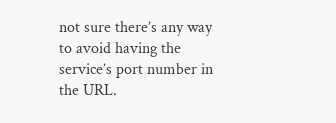not sure there’s any way to avoid having the service’s port number in the URL.